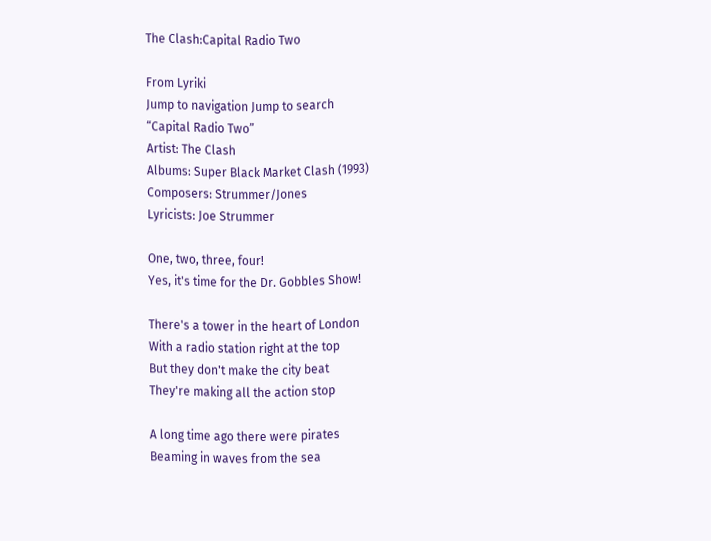The Clash:Capital Radio Two

From Lyriki
Jump to navigation Jump to search
“Capital Radio Two”
Artist: The Clash
Albums: Super Black Market Clash (1993)
Composers: Strummer/Jones
Lyricists: Joe Strummer

One, two, three, four!
Yes, it's time for the Dr. Gobbles Show!

There's a tower in the heart of London
With a radio station right at the top
But they don't make the city beat
They're making all the action stop

A long time ago there were pirates
Beaming in waves from the sea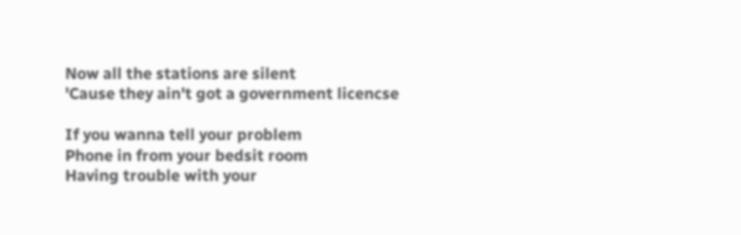Now all the stations are silent
'Cause they ain't got a government licencse

If you wanna tell your problem
Phone in from your bedsit room
Having trouble with your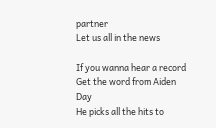partner
Let us all in the news

If you wanna hear a record
Get the word from Aiden Day
He picks all the hits to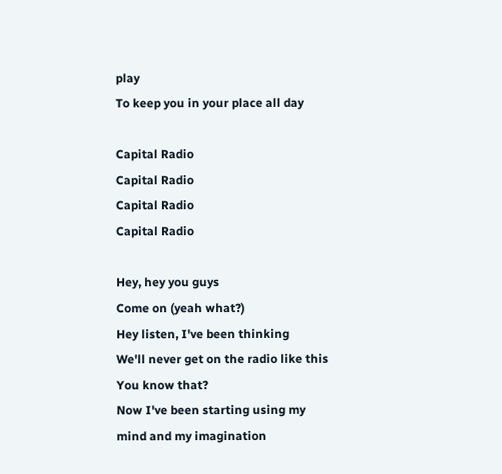play
To keep you in your place all day

Capital Radio
Capital Radio
Capital Radio
Capital Radio

Hey, hey you guys
Come on (yeah what?)
Hey listen, I've been thinking
We'll never get on the radio like this
You know that?
Now I've been starting using my mind and my imagination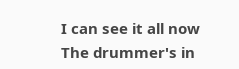I can see it all now
The drummer's in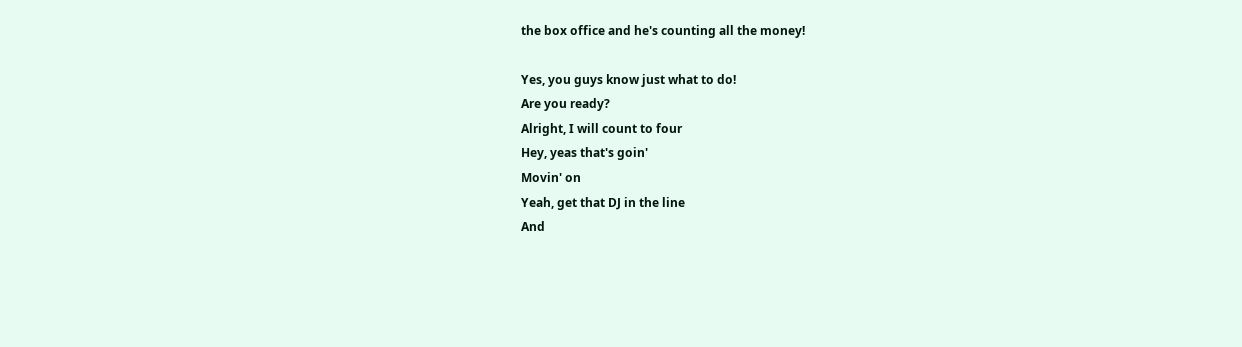the box office and he's counting all the money!

Yes, you guys know just what to do!
Are you ready?
Alright, I will count to four
Hey, yeas that's goin'
Movin' on
Yeah, get that DJ in the line
And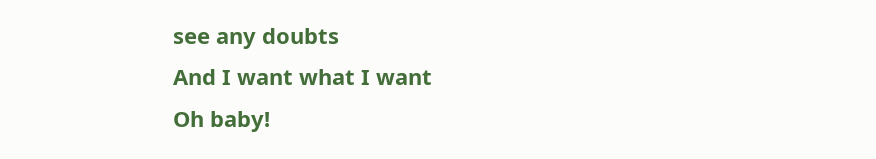see any doubts
And I want what I want
Oh baby!